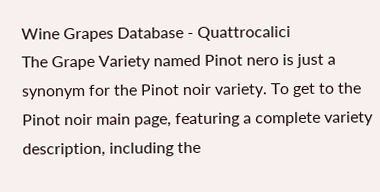Wine Grapes Database - Quattrocalici
The Grape Variety named Pinot nero is just a synonym for the Pinot noir variety. To get to the Pinot noir main page, featuring a complete variety description, including the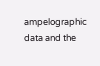ampelographic data and the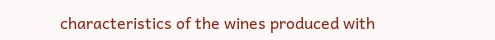characteristics of the wines produced with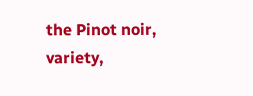the Pinot noir, variety,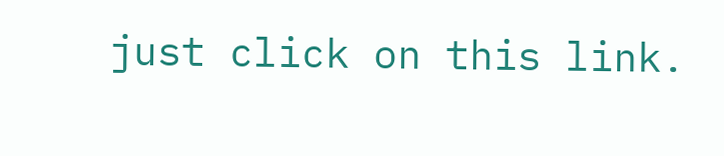just click on this link.